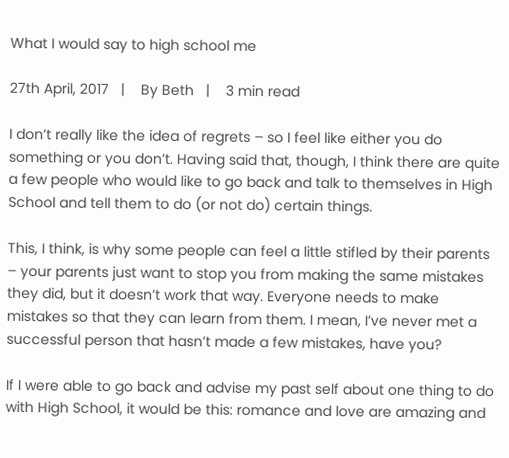What I would say to high school me

27th April, 2017   |    By Beth   |    3 min read

I don’t really like the idea of regrets – so I feel like either you do something or you don’t. Having said that, though, I think there are quite a few people who would like to go back and talk to themselves in High School and tell them to do (or not do) certain things.

This, I think, is why some people can feel a little stifled by their parents – your parents just want to stop you from making the same mistakes they did, but it doesn’t work that way. Everyone needs to make mistakes so that they can learn from them. I mean, I’ve never met a successful person that hasn’t made a few mistakes, have you?

If I were able to go back and advise my past self about one thing to do with High School, it would be this: romance and love are amazing and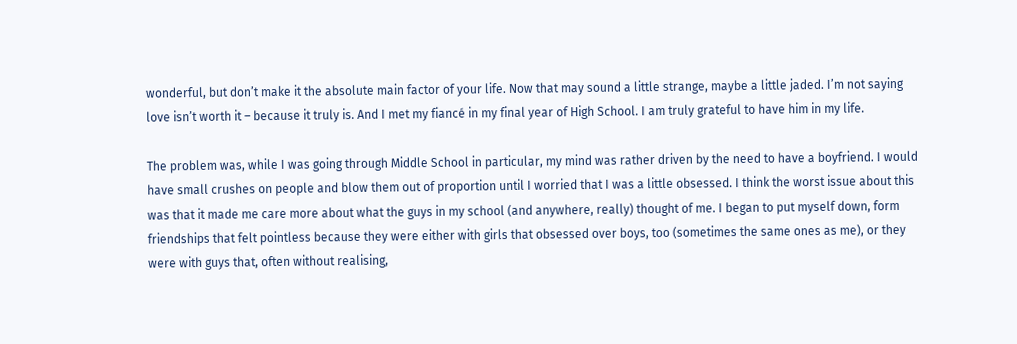wonderful, but don’t make it the absolute main factor of your life. Now that may sound a little strange, maybe a little jaded. I’m not saying love isn’t worth it – because it truly is. And I met my fiancé in my final year of High School. I am truly grateful to have him in my life.

The problem was, while I was going through Middle School in particular, my mind was rather driven by the need to have a boyfriend. I would have small crushes on people and blow them out of proportion until I worried that I was a little obsessed. I think the worst issue about this was that it made me care more about what the guys in my school (and anywhere, really) thought of me. I began to put myself down, form friendships that felt pointless because they were either with girls that obsessed over boys, too (sometimes the same ones as me), or they were with guys that, often without realising,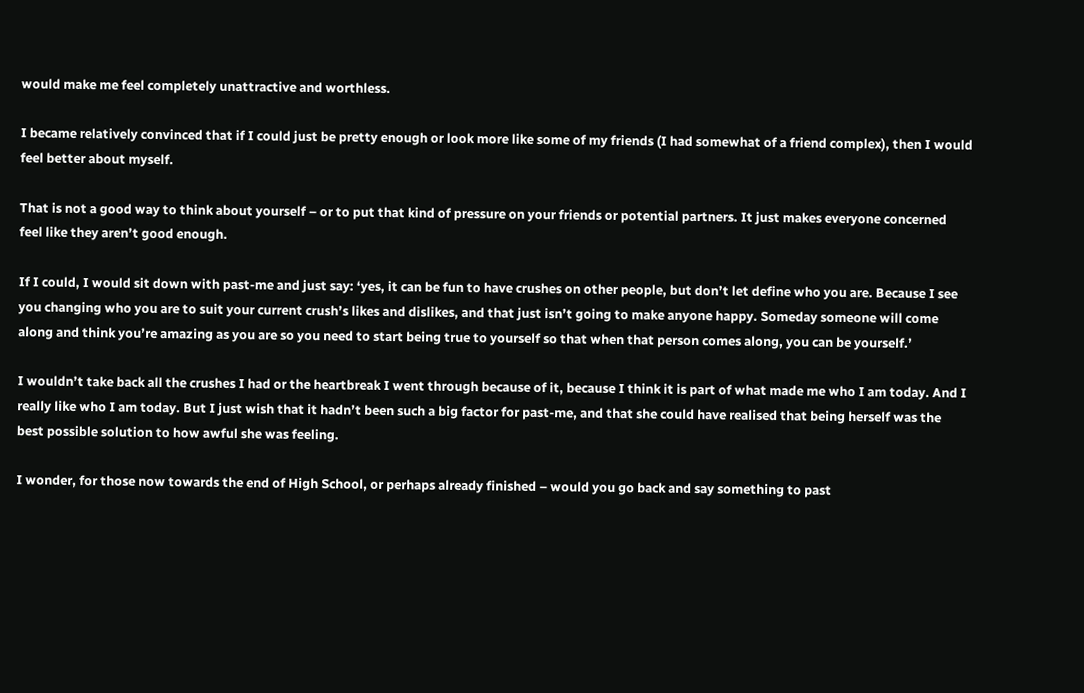would make me feel completely unattractive and worthless.

I became relatively convinced that if I could just be pretty enough or look more like some of my friends (I had somewhat of a friend complex), then I would feel better about myself.

That is not a good way to think about yourself – or to put that kind of pressure on your friends or potential partners. It just makes everyone concerned feel like they aren’t good enough.

If I could, I would sit down with past-me and just say: ‘yes, it can be fun to have crushes on other people, but don’t let define who you are. Because I see you changing who you are to suit your current crush’s likes and dislikes, and that just isn’t going to make anyone happy. Someday someone will come along and think you’re amazing as you are so you need to start being true to yourself so that when that person comes along, you can be yourself.’

I wouldn’t take back all the crushes I had or the heartbreak I went through because of it, because I think it is part of what made me who I am today. And I really like who I am today. But I just wish that it hadn’t been such a big factor for past-me, and that she could have realised that being herself was the best possible solution to how awful she was feeling.

I wonder, for those now towards the end of High School, or perhaps already finished – would you go back and say something to past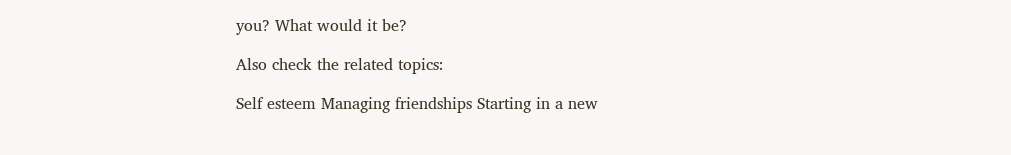you? What would it be?

Also check the related topics:

Self esteem Managing friendships Starting in a new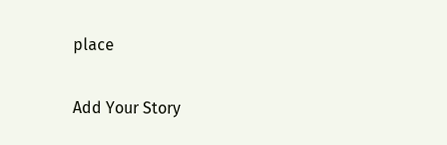place

Add Your Story